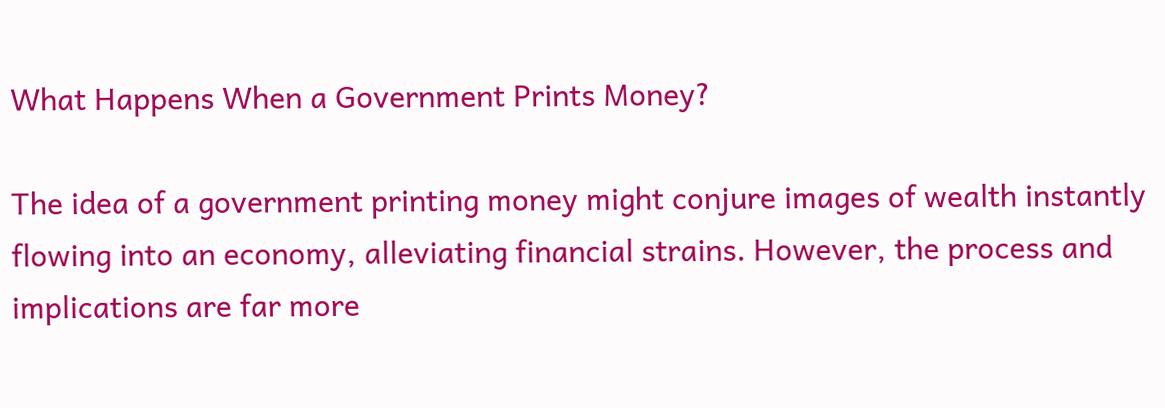What Happens When a Government Prints Money?

The idea of a government printing money might conjure images of wealth instantly flowing into an economy, alleviating financial strains. However, the process and implications are far more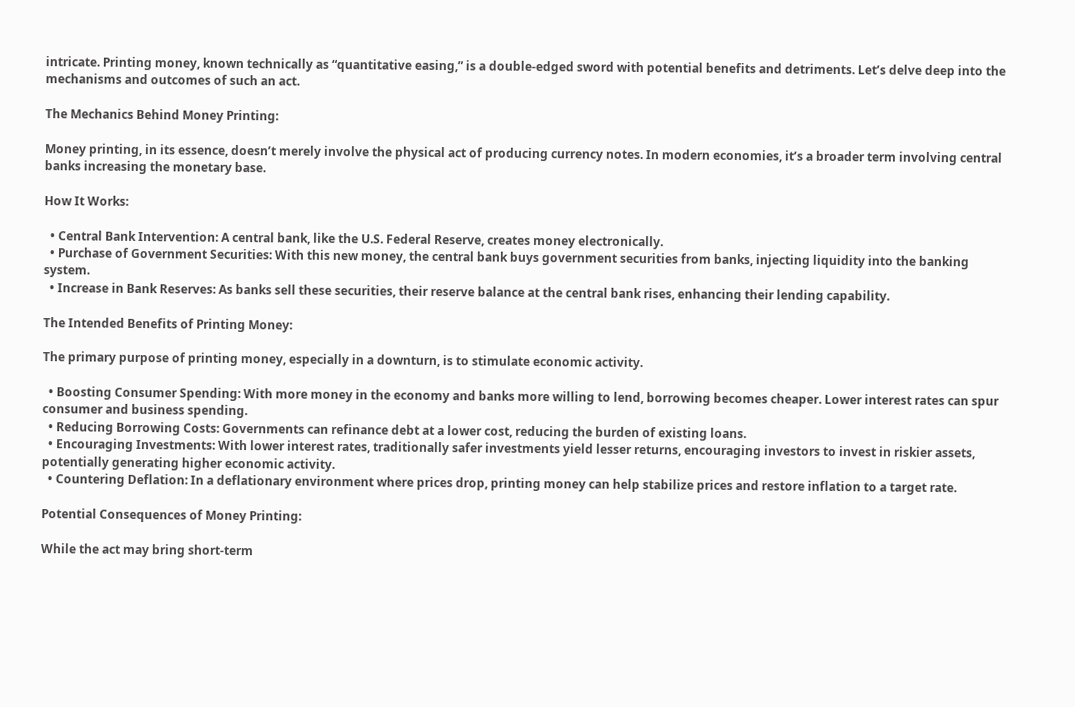intricate. Printing money, known technically as “quantitative easing,” is a double-edged sword with potential benefits and detriments. Let’s delve deep into the mechanisms and outcomes of such an act.

The Mechanics Behind Money Printing:

Money printing, in its essence, doesn’t merely involve the physical act of producing currency notes. In modern economies, it’s a broader term involving central banks increasing the monetary base.

How It Works:

  • Central Bank Intervention: A central bank, like the U.S. Federal Reserve, creates money electronically.
  • Purchase of Government Securities: With this new money, the central bank buys government securities from banks, injecting liquidity into the banking system.
  • Increase in Bank Reserves: As banks sell these securities, their reserve balance at the central bank rises, enhancing their lending capability.

The Intended Benefits of Printing Money:

The primary purpose of printing money, especially in a downturn, is to stimulate economic activity.

  • Boosting Consumer Spending: With more money in the economy and banks more willing to lend, borrowing becomes cheaper. Lower interest rates can spur consumer and business spending.
  • Reducing Borrowing Costs: Governments can refinance debt at a lower cost, reducing the burden of existing loans.
  • Encouraging Investments: With lower interest rates, traditionally safer investments yield lesser returns, encouraging investors to invest in riskier assets, potentially generating higher economic activity.
  • Countering Deflation: In a deflationary environment where prices drop, printing money can help stabilize prices and restore inflation to a target rate.

Potential Consequences of Money Printing:

While the act may bring short-term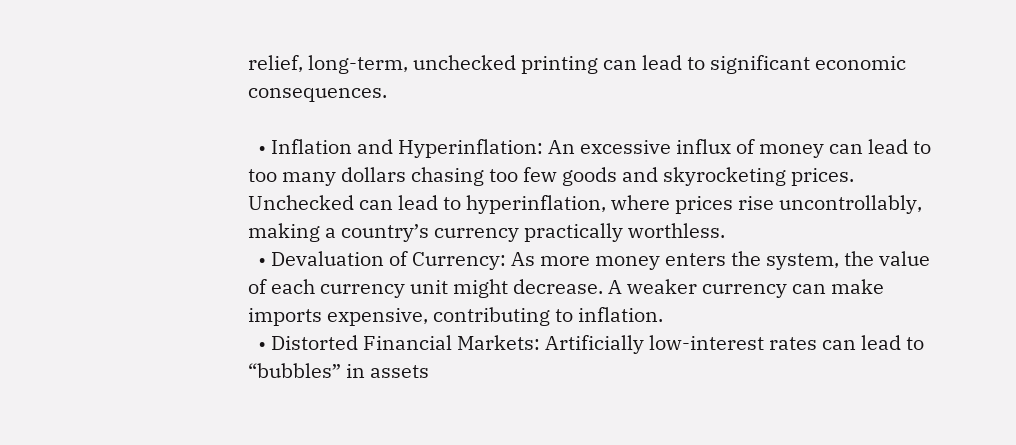relief, long-term, unchecked printing can lead to significant economic consequences.

  • Inflation and Hyperinflation: An excessive influx of money can lead to too many dollars chasing too few goods and skyrocketing prices. Unchecked can lead to hyperinflation, where prices rise uncontrollably, making a country’s currency practically worthless.
  • Devaluation of Currency: As more money enters the system, the value of each currency unit might decrease. A weaker currency can make imports expensive, contributing to inflation.
  • Distorted Financial Markets: Artificially low-interest rates can lead to “bubbles” in assets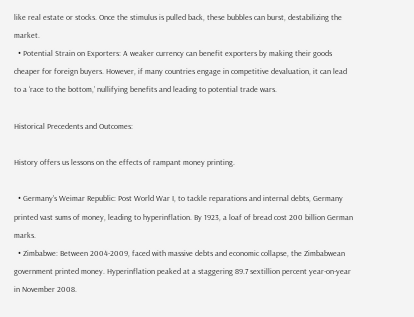like real estate or stocks. Once the stimulus is pulled back, these bubbles can burst, destabilizing the market.
  • Potential Strain on Exporters: A weaker currency can benefit exporters by making their goods cheaper for foreign buyers. However, if many countries engage in competitive devaluation, it can lead to a ‘race to the bottom,’ nullifying benefits and leading to potential trade wars.

Historical Precedents and Outcomes:

History offers us lessons on the effects of rampant money printing.

  • Germany’s Weimar Republic: Post World War I, to tackle reparations and internal debts, Germany printed vast sums of money, leading to hyperinflation. By 1923, a loaf of bread cost 200 billion German marks.
  • Zimbabwe: Between 2004-2009, faced with massive debts and economic collapse, the Zimbabwean government printed money. Hyperinflation peaked at a staggering 89.7 sextillion percent year-on-year in November 2008.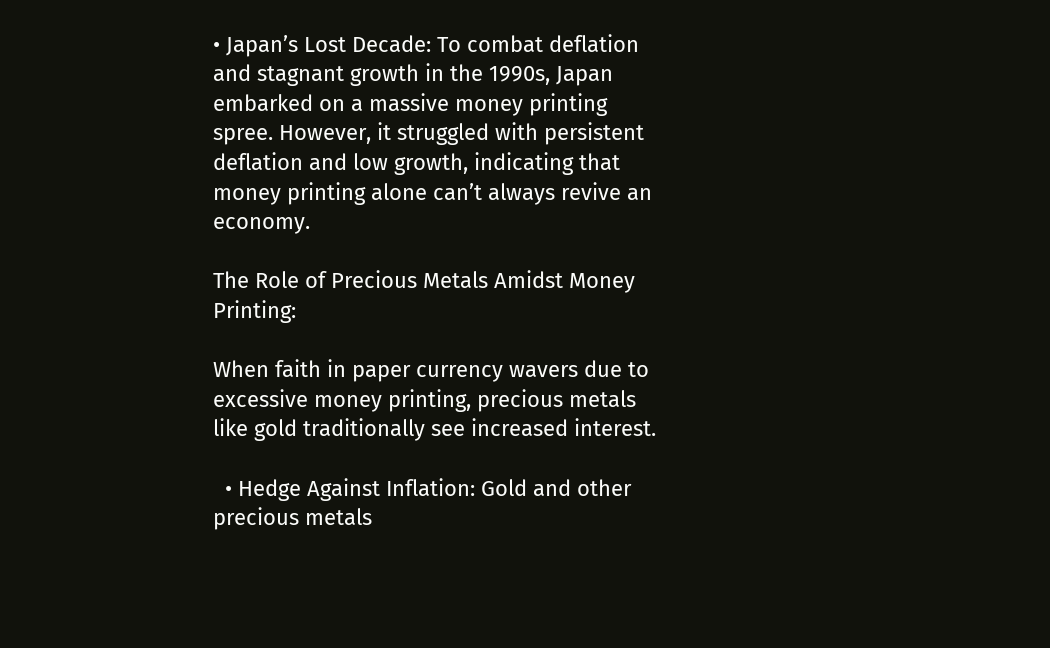• Japan’s Lost Decade: To combat deflation and stagnant growth in the 1990s, Japan embarked on a massive money printing spree. However, it struggled with persistent deflation and low growth, indicating that money printing alone can’t always revive an economy.

The Role of Precious Metals Amidst Money Printing:

When faith in paper currency wavers due to excessive money printing, precious metals like gold traditionally see increased interest.

  • Hedge Against Inflation: Gold and other precious metals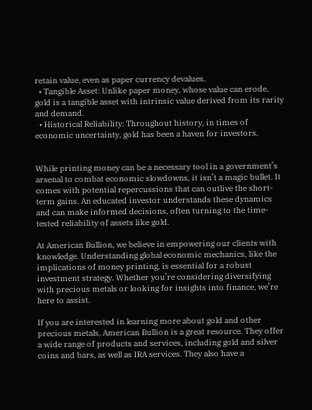retain value, even as paper currency devalues.
  • Tangible Asset: Unlike paper money, whose value can erode, gold is a tangible asset with intrinsic value derived from its rarity and demand.
  • Historical Reliability: Throughout history, in times of economic uncertainty, gold has been a haven for investors.


While printing money can be a necessary tool in a government’s arsenal to combat economic slowdowns, it isn’t a magic bullet. It comes with potential repercussions that can outlive the short-term gains. An educated investor understands these dynamics and can make informed decisions, often turning to the time-tested reliability of assets like gold.

At American Bullion, we believe in empowering our clients with knowledge. Understanding global economic mechanics, like the implications of money printing, is essential for a robust investment strategy. Whether you’re considering diversifying with precious metals or looking for insights into finance, we’re here to assist.

If you are interested in learning more about gold and other precious metals, American Bullion is a great resource. They offer a wide range of products and services, including gold and silver coins and bars, as well as IRA services. They also have a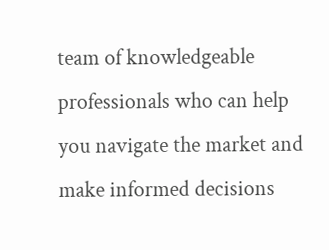team of knowledgeable professionals who can help you navigate the market and make informed decisions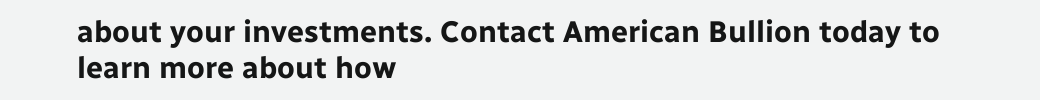about your investments. Contact American Bullion today to learn more about how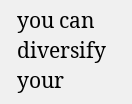you can diversify your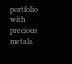portfolio with precious metals.